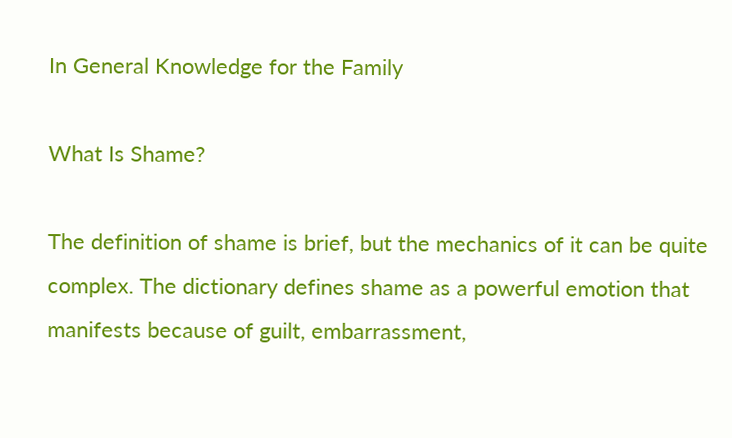In General Knowledge for the Family

What Is Shame?

The definition of shame is brief, but the mechanics of it can be quite complex. The dictionary defines shame as a powerful emotion that manifests because of guilt, embarrassment,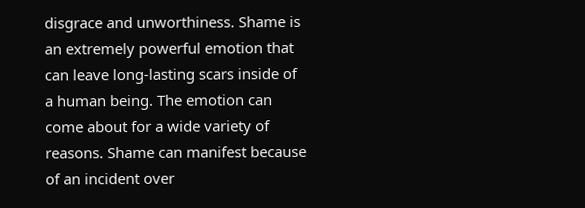disgrace and unworthiness. Shame is an extremely powerful emotion that can leave long-lasting scars inside of a human being. The emotion can come about for a wide variety of reasons. Shame can manifest because of an incident over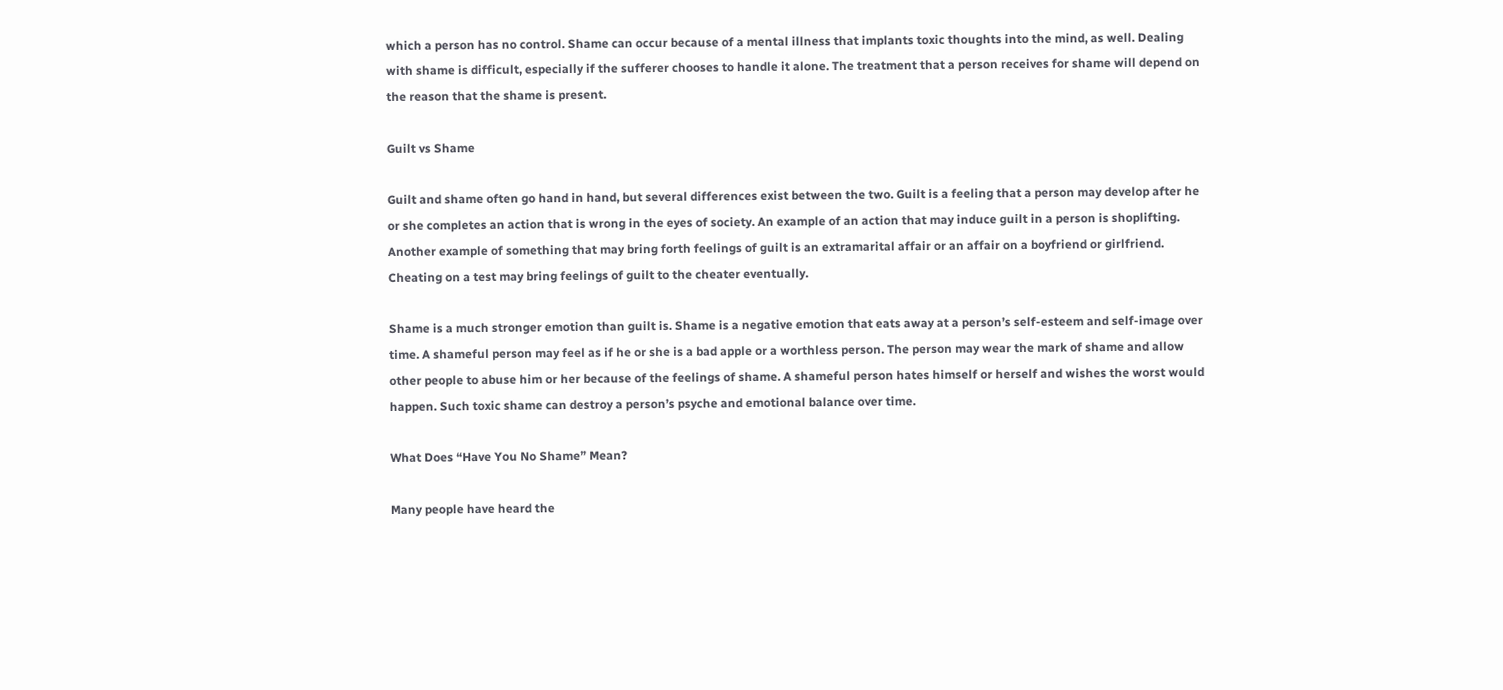which a person has no control. Shame can occur because of a mental illness that implants toxic thoughts into the mind, as well. Dealing with shame is difficult, especially if the sufferer chooses to handle it alone. The treatment that a person receives for shame will depend on the reason that the shame is present.

Guilt vs Shame

Guilt and shame often go hand in hand, but several differences exist between the two. Guilt is a feeling that a person may develop after he or she completes an action that is wrong in the eyes of society. An example of an action that may induce guilt in a person is shoplifting. Another example of something that may bring forth feelings of guilt is an extramarital affair or an affair on a boyfriend or girlfriend. Cheating on a test may bring feelings of guilt to the cheater eventually.

Shame is a much stronger emotion than guilt is. Shame is a negative emotion that eats away at a person’s self-esteem and self-image over time. A shameful person may feel as if he or she is a bad apple or a worthless person. The person may wear the mark of shame and allow other people to abuse him or her because of the feelings of shame. A shameful person hates himself or herself and wishes the worst would happen. Such toxic shame can destroy a person’s psyche and emotional balance over time.

What Does “Have You No Shame” Mean?

Many people have heard the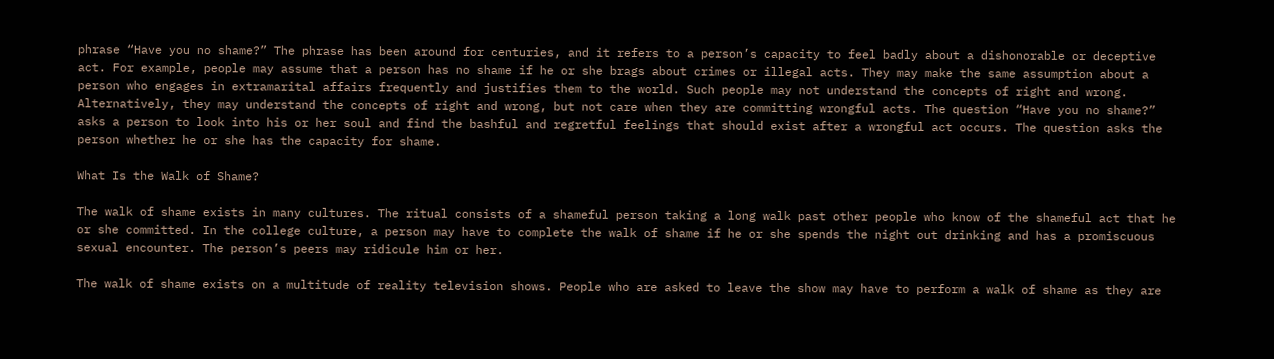phrase “Have you no shame?” The phrase has been around for centuries, and it refers to a person’s capacity to feel badly about a dishonorable or deceptive act. For example, people may assume that a person has no shame if he or she brags about crimes or illegal acts. They may make the same assumption about a person who engages in extramarital affairs frequently and justifies them to the world. Such people may not understand the concepts of right and wrong. Alternatively, they may understand the concepts of right and wrong, but not care when they are committing wrongful acts. The question “Have you no shame?” asks a person to look into his or her soul and find the bashful and regretful feelings that should exist after a wrongful act occurs. The question asks the person whether he or she has the capacity for shame.

What Is the Walk of Shame?

The walk of shame exists in many cultures. The ritual consists of a shameful person taking a long walk past other people who know of the shameful act that he or she committed. In the college culture, a person may have to complete the walk of shame if he or she spends the night out drinking and has a promiscuous sexual encounter. The person’s peers may ridicule him or her.

The walk of shame exists on a multitude of reality television shows. People who are asked to leave the show may have to perform a walk of shame as they are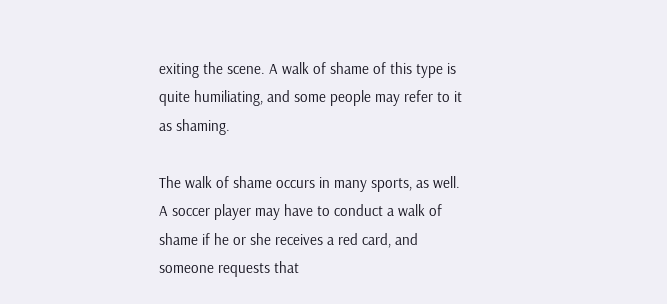exiting the scene. A walk of shame of this type is quite humiliating, and some people may refer to it as shaming.

The walk of shame occurs in many sports, as well. A soccer player may have to conduct a walk of shame if he or she receives a red card, and someone requests that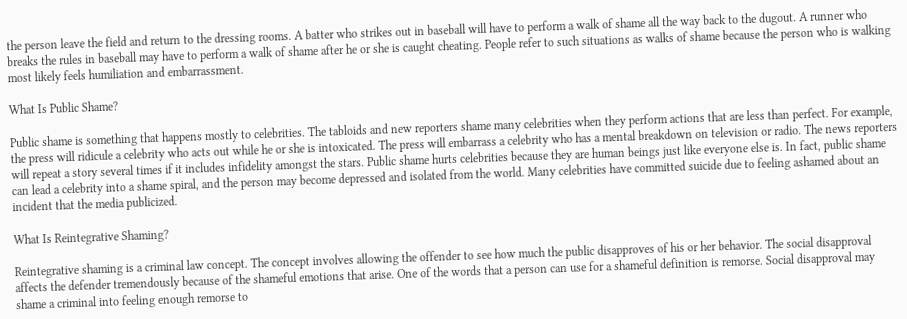the person leave the field and return to the dressing rooms. A batter who strikes out in baseball will have to perform a walk of shame all the way back to the dugout. A runner who breaks the rules in baseball may have to perform a walk of shame after he or she is caught cheating. People refer to such situations as walks of shame because the person who is walking most likely feels humiliation and embarrassment.

What Is Public Shame?

Public shame is something that happens mostly to celebrities. The tabloids and new reporters shame many celebrities when they perform actions that are less than perfect. For example, the press will ridicule a celebrity who acts out while he or she is intoxicated. The press will embarrass a celebrity who has a mental breakdown on television or radio. The news reporters will repeat a story several times if it includes infidelity amongst the stars. Public shame hurts celebrities because they are human beings just like everyone else is. In fact, public shame can lead a celebrity into a shame spiral, and the person may become depressed and isolated from the world. Many celebrities have committed suicide due to feeling ashamed about an incident that the media publicized.

What Is Reintegrative Shaming?

Reintegrative shaming is a criminal law concept. The concept involves allowing the offender to see how much the public disapproves of his or her behavior. The social disapproval affects the defender tremendously because of the shameful emotions that arise. One of the words that a person can use for a shameful definition is remorse. Social disapproval may shame a criminal into feeling enough remorse to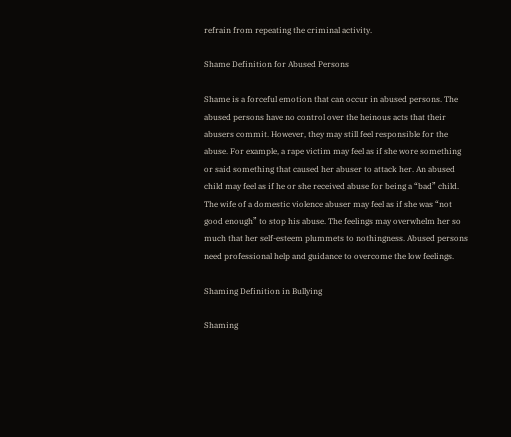refrain from repeating the criminal activity.

Shame Definition for Abused Persons

Shame is a forceful emotion that can occur in abused persons. The abused persons have no control over the heinous acts that their abusers commit. However, they may still feel responsible for the abuse. For example, a rape victim may feel as if she wore something or said something that caused her abuser to attack her. An abused child may feel as if he or she received abuse for being a “bad” child. The wife of a domestic violence abuser may feel as if she was “not good enough” to stop his abuse. The feelings may overwhelm her so much that her self-esteem plummets to nothingness. Abused persons need professional help and guidance to overcome the low feelings.

Shaming Definition in Bullying

Shaming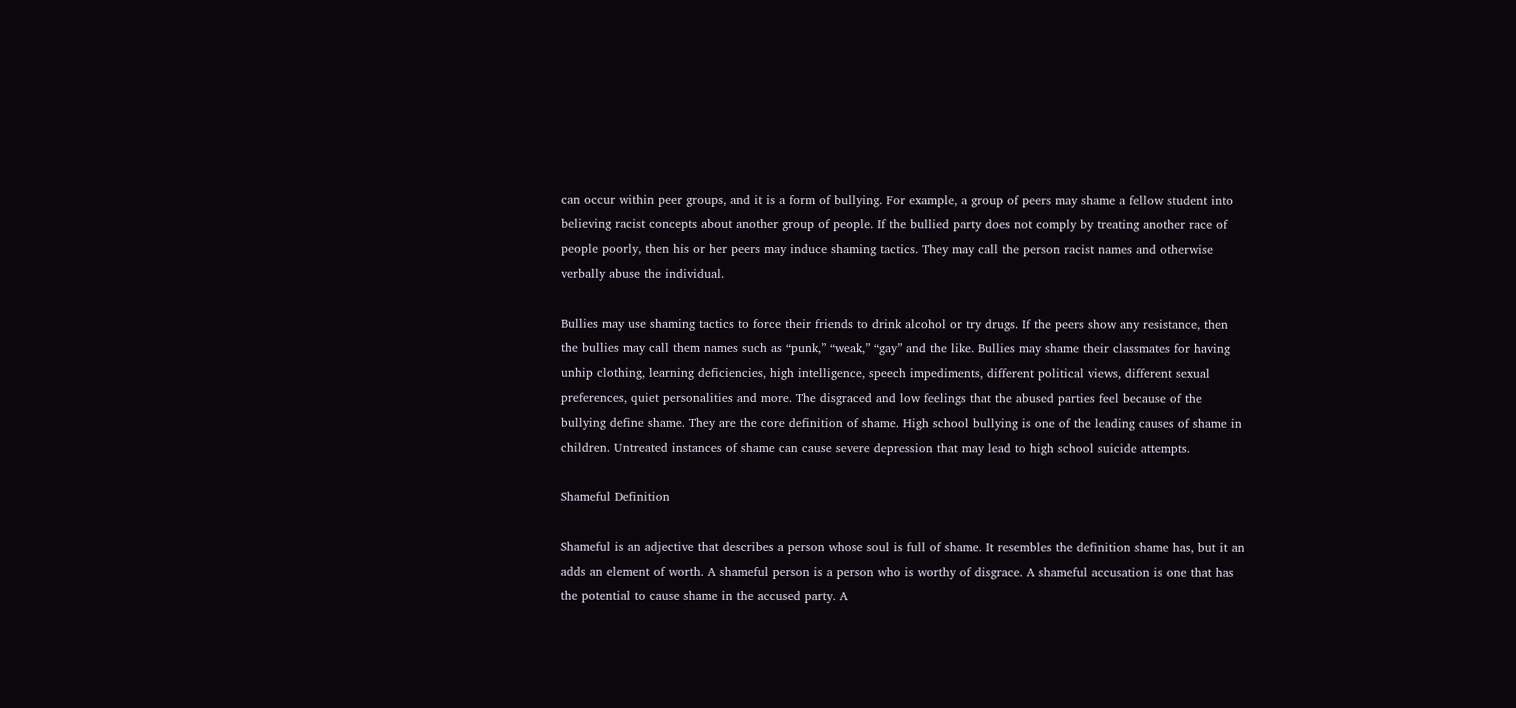can occur within peer groups, and it is a form of bullying. For example, a group of peers may shame a fellow student into believing racist concepts about another group of people. If the bullied party does not comply by treating another race of people poorly, then his or her peers may induce shaming tactics. They may call the person racist names and otherwise verbally abuse the individual.

Bullies may use shaming tactics to force their friends to drink alcohol or try drugs. If the peers show any resistance, then the bullies may call them names such as “punk,” “weak,” “gay” and the like. Bullies may shame their classmates for having unhip clothing, learning deficiencies, high intelligence, speech impediments, different political views, different sexual preferences, quiet personalities and more. The disgraced and low feelings that the abused parties feel because of the bullying define shame. They are the core definition of shame. High school bullying is one of the leading causes of shame in children. Untreated instances of shame can cause severe depression that may lead to high school suicide attempts.

Shameful Definition

Shameful is an adjective that describes a person whose soul is full of shame. It resembles the definition shame has, but it an adds an element of worth. A shameful person is a person who is worthy of disgrace. A shameful accusation is one that has the potential to cause shame in the accused party. A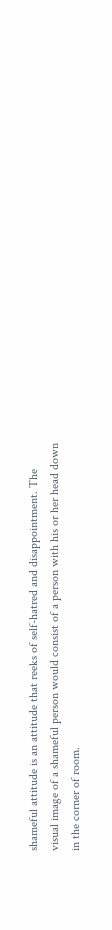shameful attitude is an attitude that reeks of self-hatred and disappointment. The visual image of a shameful person would consist of a person with his or her head down in the corner of room.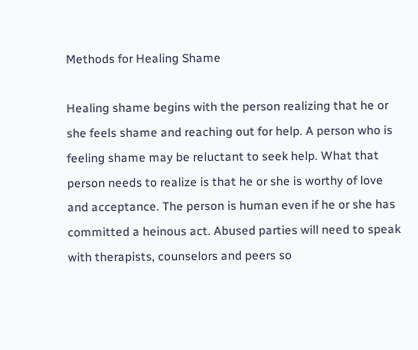Methods for Healing Shame

Healing shame begins with the person realizing that he or she feels shame and reaching out for help. A person who is feeling shame may be reluctant to seek help. What that person needs to realize is that he or she is worthy of love and acceptance. The person is human even if he or she has committed a heinous act. Abused parties will need to speak with therapists, counselors and peers so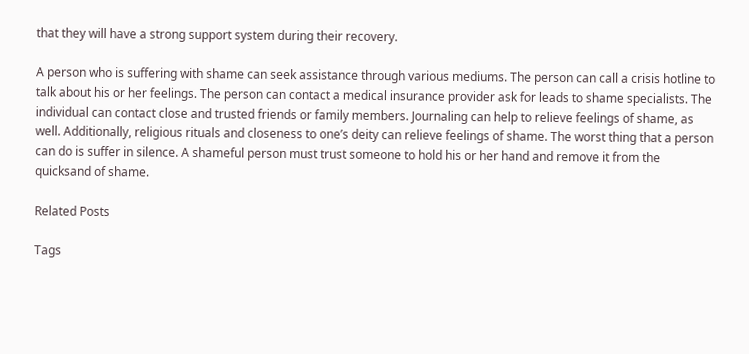that they will have a strong support system during their recovery.

A person who is suffering with shame can seek assistance through various mediums. The person can call a crisis hotline to talk about his or her feelings. The person can contact a medical insurance provider ask for leads to shame specialists. The individual can contact close and trusted friends or family members. Journaling can help to relieve feelings of shame, as well. Additionally, religious rituals and closeness to one’s deity can relieve feelings of shame. The worst thing that a person can do is suffer in silence. A shameful person must trust someone to hold his or her hand and remove it from the quicksand of shame.

Related Posts

Tags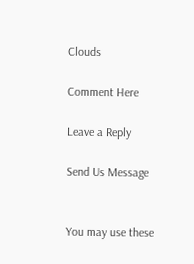Clouds

Comment Here

Leave a Reply

Send Us Message


You may use these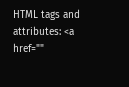HTML tags and attributes: <a href=""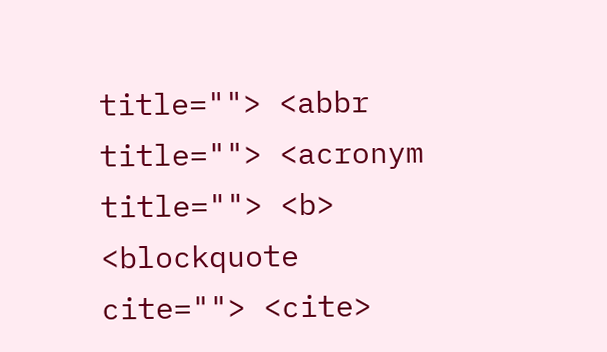title=""> <abbr title=""> <acronym title=""> <b> <blockquote cite=""> <cite>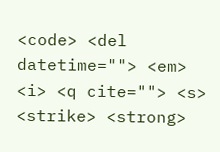<code> <del datetime=""> <em> <i> <q cite=""> <s> <strike> <strong>